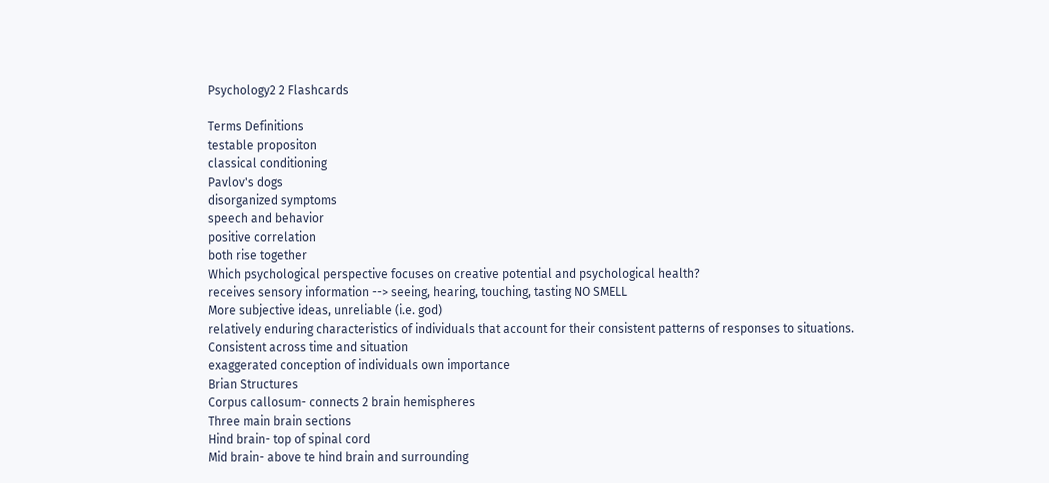Psychology2 2 Flashcards

Terms Definitions
testable propositon
classical conditioning
Pavlov's dogs
disorganized symptoms
speech and behavior
positive correlation
both rise together
Which psychological perspective focuses on creative potential and psychological health?
receives sensory information --> seeing, hearing, touching, tasting NO SMELL
More subjective ideas, unreliable (i.e. god)
relatively enduring characteristics of individuals that account for their consistent patterns of responses to situations. Consistent across time and situation
exaggerated conception of individuals own importance
Brian Structures
Corpus callosum- connects 2 brain hemispheres
Three main brain sections
Hind brain- top of spinal cord
Mid brain- above te hind brain and surrounding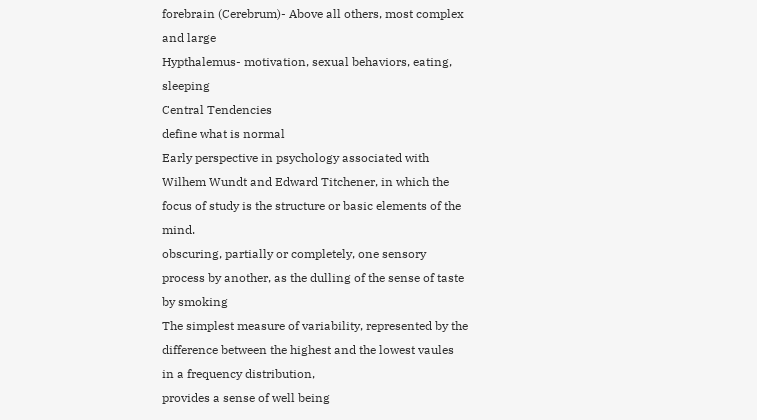forebrain (Cerebrum)- Above all others, most complex and large
Hypthalemus- motivation, sexual behaviors, eating, sleeping
Central Tendencies
define what is normal
Early perspective in psychology associated with Wilhem Wundt and Edward Titchener, in which the focus of study is the structure or basic elements of the mind.
obscuring, partially or completely, one sensory process by another, as the dulling of the sense of taste by smoking
The simplest measure of variability, represented by the difference between the highest and the lowest vaules in a frequency distribution,
provides a sense of well being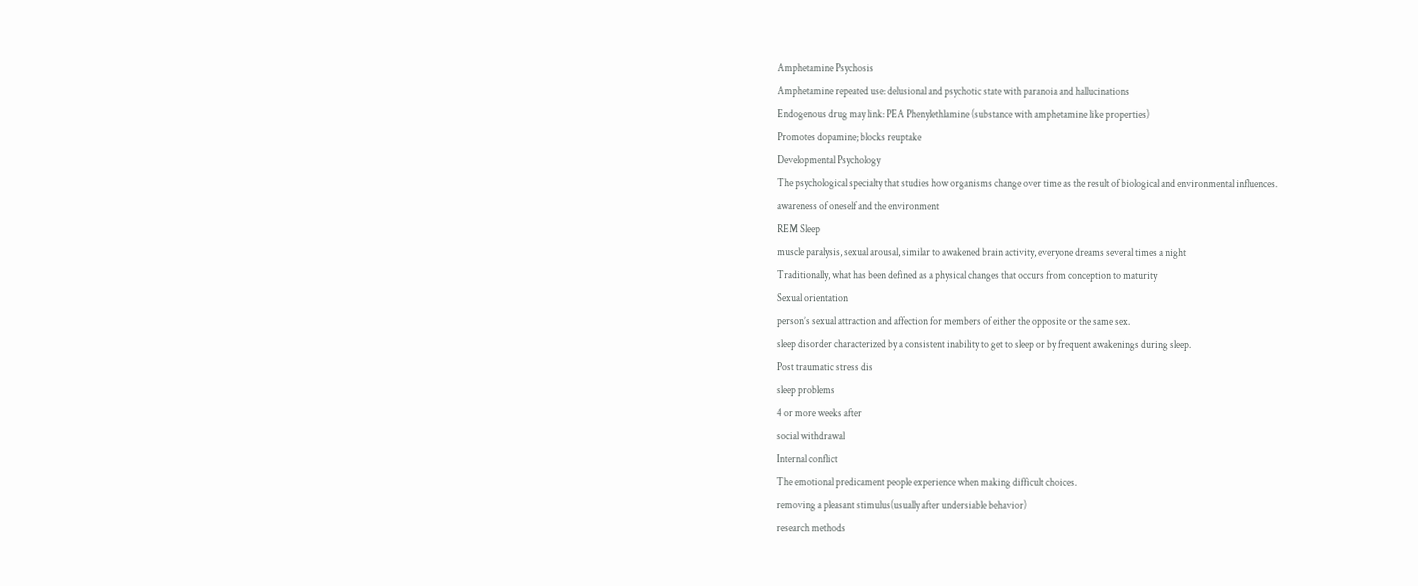Amphetamine Psychosis
Amphetamine repeated use: delusional and psychotic state with paranoia and hallucinations
Endogenous drug may link: PEA Phenylethlamine (substance with amphetamine like properties)
Promotes dopamine; blocks reuptake
Developmental Psychology
The psychological specialty that studies how organisms change over time as the result of biological and environmental influences.
awareness of oneself and the environment
REM Sleep
muscle paralysis, sexual arousal, similar to awakened brain activity, everyone dreams several times a night
Traditionally, what has been defined as a physical changes that occurs from conception to maturity
Sexual orientation
person’s sexual attraction and affection for members of either the opposite or the same sex.
sleep disorder characterized by a consistent inability to get to sleep or by frequent awakenings during sleep.
Post traumatic stress dis
sleep problems
4 or more weeks after
social withdrawal
Internal conflict
The emotional predicament people experience when making difficult choices.
removing a pleasant stimulus(usually after undersiable behavior)
research methods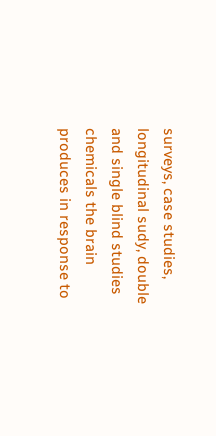surveys, case studies, longitudinal sudy, double and single blind studies
chemicals the brain produces in response to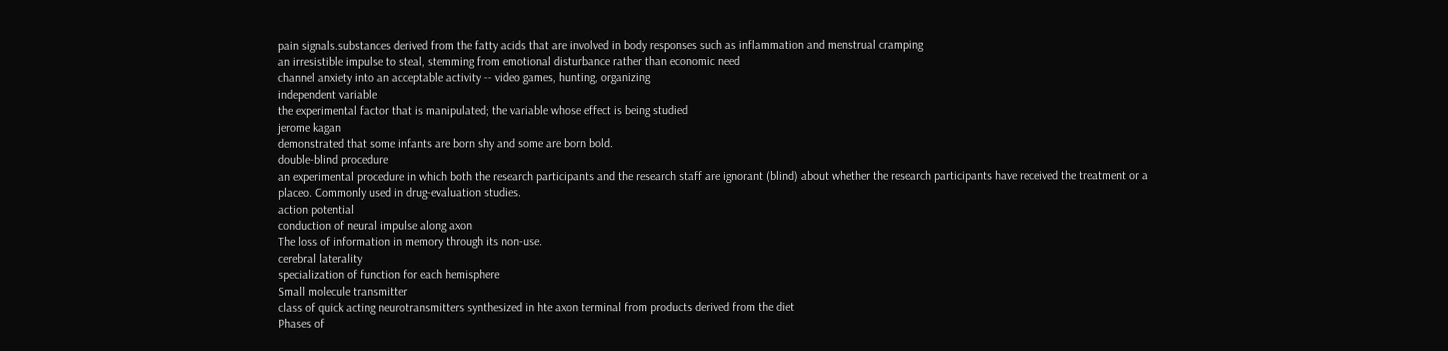pain signals.substances derived from the fatty acids that are involved in body responses such as inflammation and menstrual cramping
an irresistible impulse to steal, stemming from emotional disturbance rather than economic need
channel anxiety into an acceptable activity -- video games, hunting, organizing
independent variable
the experimental factor that is manipulated; the variable whose effect is being studied
jerome kagan
demonstrated that some infants are born shy and some are born bold.
double-blind procedure
an experimental procedure in which both the research participants and the research staff are ignorant (blind) about whether the research participants have received the treatment or a placeo. Commonly used in drug-evaluation studies.
action potential
conduction of neural impulse along axon
The loss of information in memory through its non-use.
cerebral laterality
specialization of function for each hemisphere
Small molecule transmitter
class of quick acting neurotransmitters synthesized in hte axon terminal from products derived from the diet
Phases of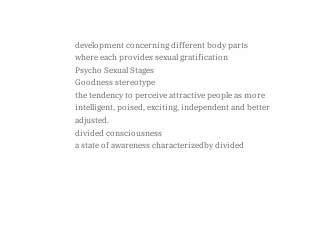development concerning different body parts
where each provides sexual gratification
Psycho Sexual Stages
Goodness stereotype
the tendency to perceive attractive people as more intelligent, poised, exciting, independent and better adjusted.
divided consciousness
a state of awareness characterizedby divided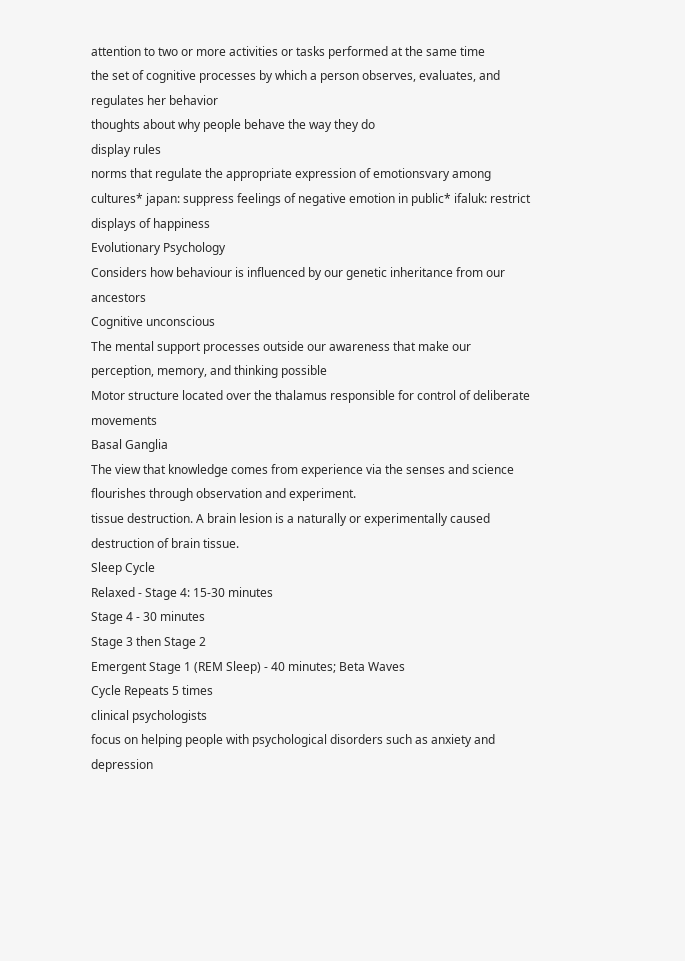attention to two or more activities or tasks performed at the same time
the set of cognitive processes by which a person observes, evaluates, and regulates her behavior
thoughts about why people behave the way they do
display rules
norms that regulate the appropriate expression of emotionsvary among cultures* japan: suppress feelings of negative emotion in public* ifaluk: restrict displays of happiness
Evolutionary Psychology
Considers how behaviour is influenced by our genetic inheritance from our ancestors
Cognitive unconscious
The mental support processes outside our awareness that make our perception, memory, and thinking possible
Motor structure located over the thalamus responsible for control of deliberate movements
Basal Ganglia
The view that knowledge comes from experience via the senses and science flourishes through observation and experiment.
tissue destruction. A brain lesion is a naturally or experimentally caused destruction of brain tissue.
Sleep Cycle
Relaxed - Stage 4: 15-30 minutes
Stage 4 - 30 minutes
Stage 3 then Stage 2
Emergent Stage 1 (REM Sleep) - 40 minutes; Beta Waves
Cycle Repeats 5 times
clinical psychologists
focus on helping people with psychological disorders such as anxiety and depression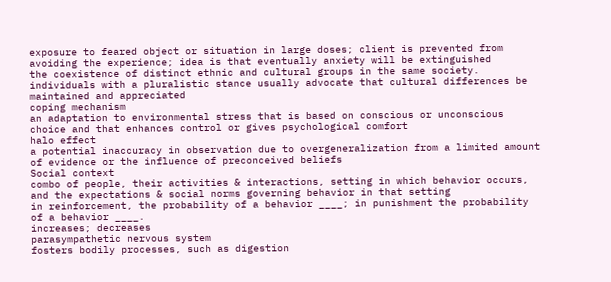exposure to feared object or situation in large doses; client is prevented from avoiding the experience; idea is that eventually anxiety will be extinguished
the coexistence of distinct ethnic and cultural groups in the same society. individuals with a pluralistic stance usually advocate that cultural differences be maintained and appreciated
coping mechanism
an adaptation to environmental stress that is based on conscious or unconscious choice and that enhances control or gives psychological comfort
halo effect
a potential inaccuracy in observation due to overgeneralization from a limited amount of evidence or the influence of preconceived beliefs
Social context
combo of people, their activities & interactions, setting in which behavior occurs, and the expectations & social norms governing behavior in that setting
in reinforcement, the probability of a behavior ____; in punishment the probability of a behavior ____.
increases; decreases
parasympathetic nervous system
fosters bodily processes, such as digestion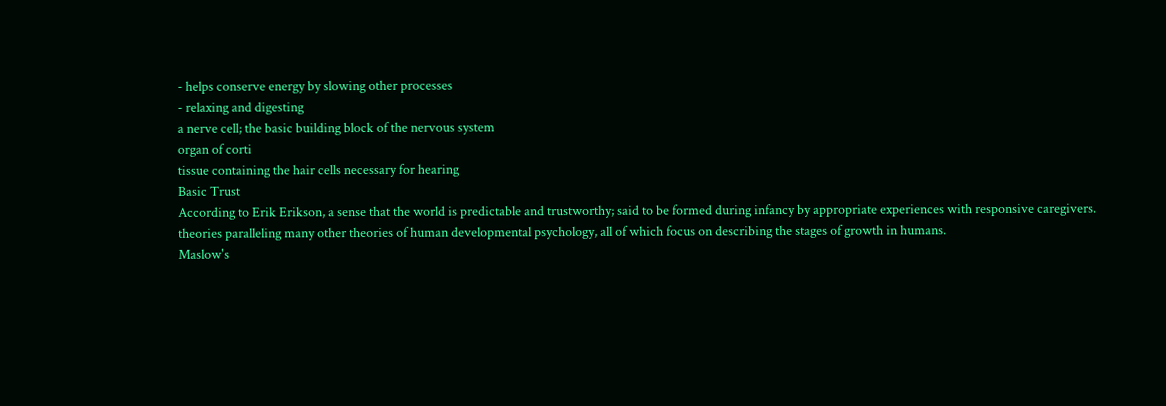- helps conserve energy by slowing other processes
- relaxing and digesting
a nerve cell; the basic building block of the nervous system
organ of corti
tissue containing the hair cells necessary for hearing
Basic Trust
According to Erik Erikson, a sense that the world is predictable and trustworthy; said to be formed during infancy by appropriate experiences with responsive caregivers.
theories paralleling many other theories of human developmental psychology, all of which focus on describing the stages of growth in humans.
Maslow's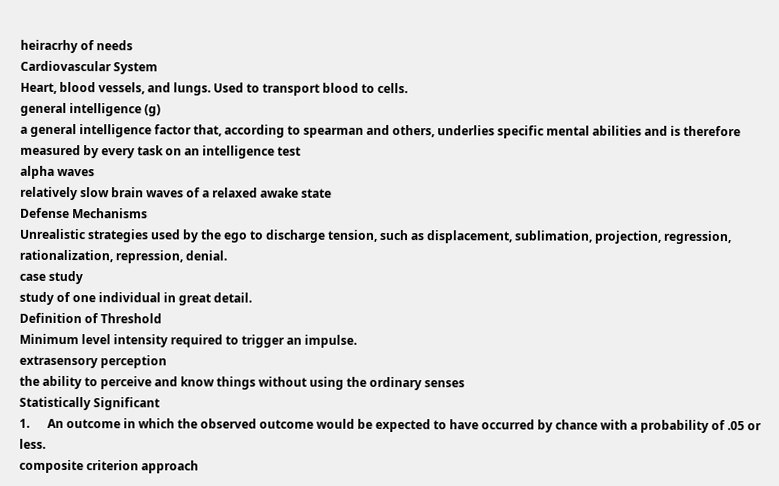heiracrhy of needs
Cardiovascular System
Heart, blood vessels, and lungs. Used to transport blood to cells.
general intelligence (g)
a general intelligence factor that, according to spearman and others, underlies specific mental abilities and is therefore measured by every task on an intelligence test
alpha waves
relatively slow brain waves of a relaxed awake state
Defense Mechanisms
Unrealistic strategies used by the ego to discharge tension, such as displacement, sublimation, projection, regression, rationalization, repression, denial.
case study
study of one individual in great detail.
Definition of Threshold
Minimum level intensity required to trigger an impulse.
extrasensory perception
the ability to perceive and know things without using the ordinary senses
Statistically Significant
1.      An outcome in which the observed outcome would be expected to have occurred by chance with a probability of .05 or less.
composite criterion approach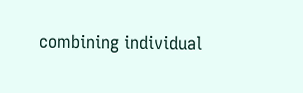combining individual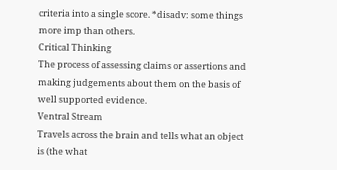criteria into a single score. *disadv: some things more imp than others.
Critical Thinking
The process of assessing claims or assertions and making judgements about them on the basis of well supported evidence.
Ventral Stream
Travels across the brain and tells what an object is (the what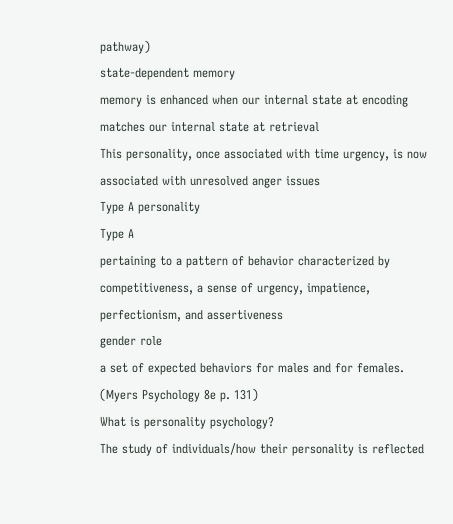pathway)
state-dependent memory
memory is enhanced when our internal state at encoding matches our internal state at retrieval
This personality, once associated with time urgency, is now associated with unresolved anger issues
Type A personality
Type A
pertaining to a pattern of behavior characterized by competitiveness, a sense of urgency, impatience, perfectionism, and assertiveness
gender role
a set of expected behaviors for males and for females. (Myers Psychology 8e p. 131)
What is personality psychology?
The study of individuals/how their personality is reflected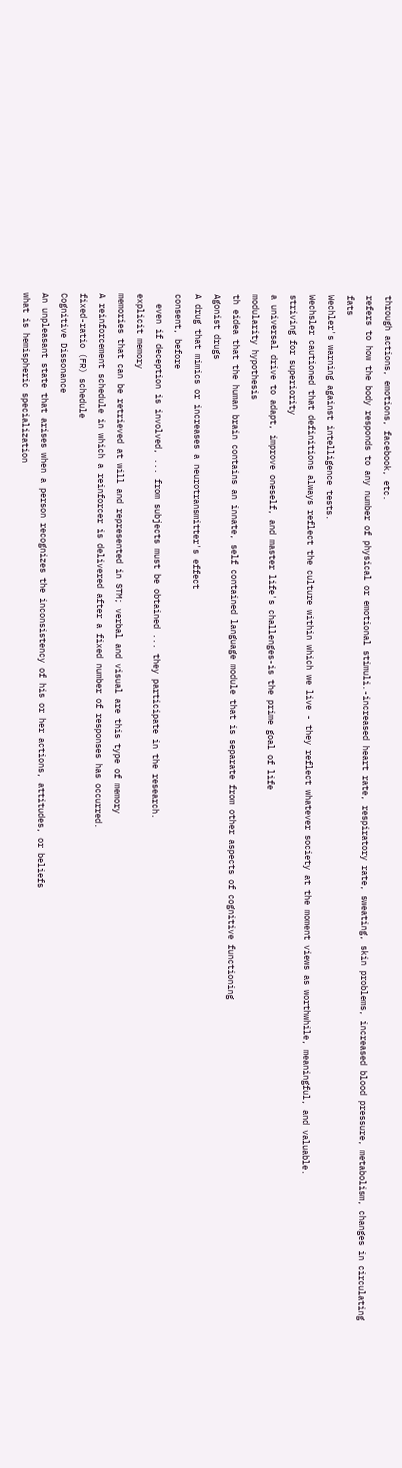through actions, emotions, facebook, etc.
refers to how the body responds to any number of physical or emotional stimuli.-increased heart rate, respiratory rate, sweating, skin problems, increased blood pressure, metabolism, changes in circulating fats
Wechler's warning against intelligence tests.
Wechsler cautioned that definitions always reflect the culture within which we live - they reflect whatever society at the moment views as worthwhile, meaningful, and valuable.
striving for superiority
a universal drive to adapt, improve oneself, and master life's challenges-is the prime goal of life
modularity hypothesis
th eidea that the human brain contains an innate, self contained language module that is separate from other aspects of cognitive functioning
Agonist drugs
A drug that mimics or increases a neurotransmitter's effect
consent, before
  even if deception is involved, ... from subjects must be obtained ... they participate in the research.
explicit memory
memories that can be retrieved at will and represented in STM; verbal and visual are this type of memory
A reinforcement schedule in which a reinforcer is delivered after a fixed number of responses has occurred.
fixed-ratio (FR) schedule
Cognitive Dissonance
An unpleasant state that arises when a person recognizes the inconsistency of his or her actions, attitudes, or beliefs
what is hemispheric specialization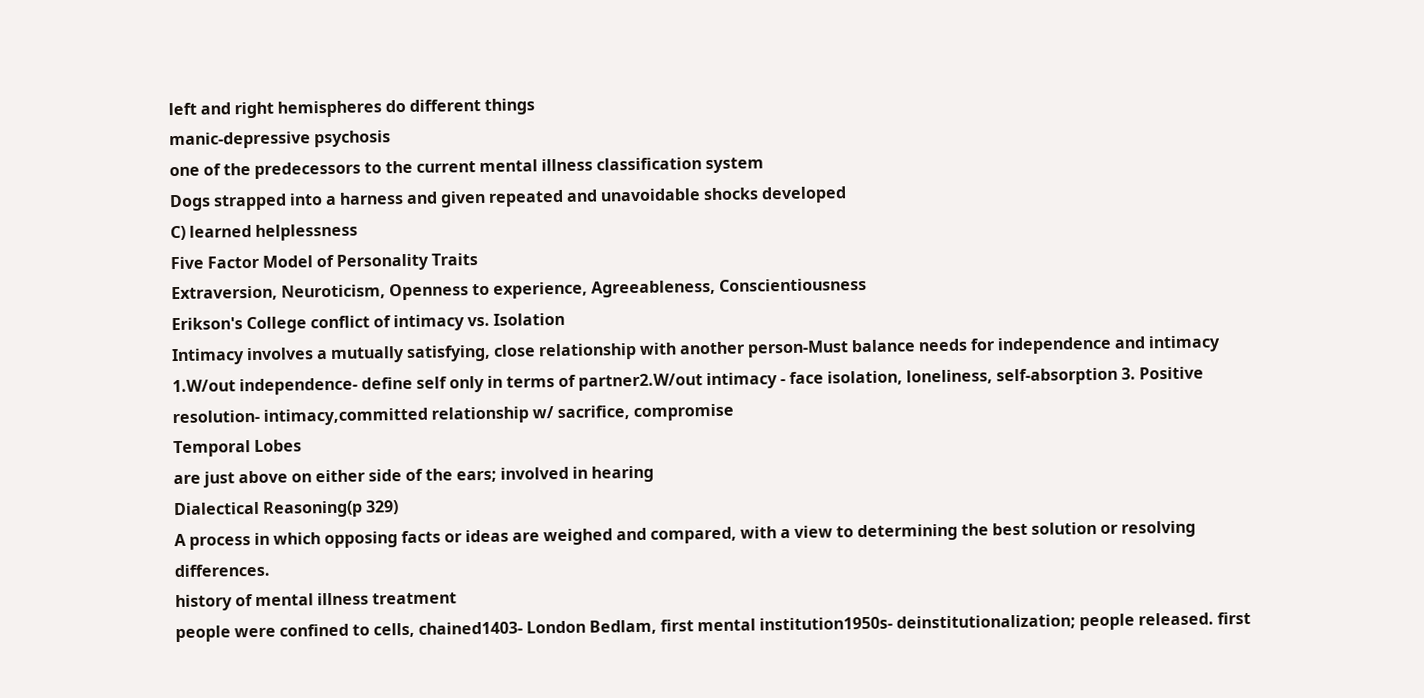left and right hemispheres do different things
manic-depressive psychosis
one of the predecessors to the current mental illness classification system
Dogs strapped into a harness and given repeated and unavoidable shocks developed
C) learned helplessness
Five Factor Model of Personality Traits
Extraversion, Neuroticism, Openness to experience, Agreeableness, Conscientiousness
Erikson's College conflict of intimacy vs. Isolation
Intimacy involves a mutually satisfying, close relationship with another person-Must balance needs for independence and intimacy 1.W/out independence- define self only in terms of partner2.W/out intimacy - face isolation, loneliness, self-absorption 3. Positive resolution- intimacy,committed relationship w/ sacrifice, compromise
Temporal Lobes
are just above on either side of the ears; involved in hearing
Dialectical Reasoning(p 329)
A process in which opposing facts or ideas are weighed and compared, with a view to determining the best solution or resolving differences.
history of mental illness treatment
people were confined to cells, chained1403- London Bedlam, first mental institution1950s- deinstitutionalization; people released. first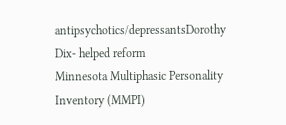antipsychotics/depressantsDorothy Dix- helped reform
Minnesota Multiphasic Personality Inventory (MMPI)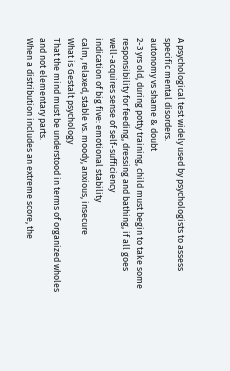A psychological test widely used by psychologists to assess specific mental disorders.
autonomy vs shame & doubt
2-3 yrs old, during potty training, child must begin to take some responsibility for feeding, dressing and bathing, if all goes well-acquires sense of self-sufficiency
indication of big five: emotional stability
calm, relaxed, stable vs. moody, anxious, insecure
What is Gestalt psychology
That the mind must be understood in terms of organized wholes and not elementary parts.
When a distribution includes an extreme score, the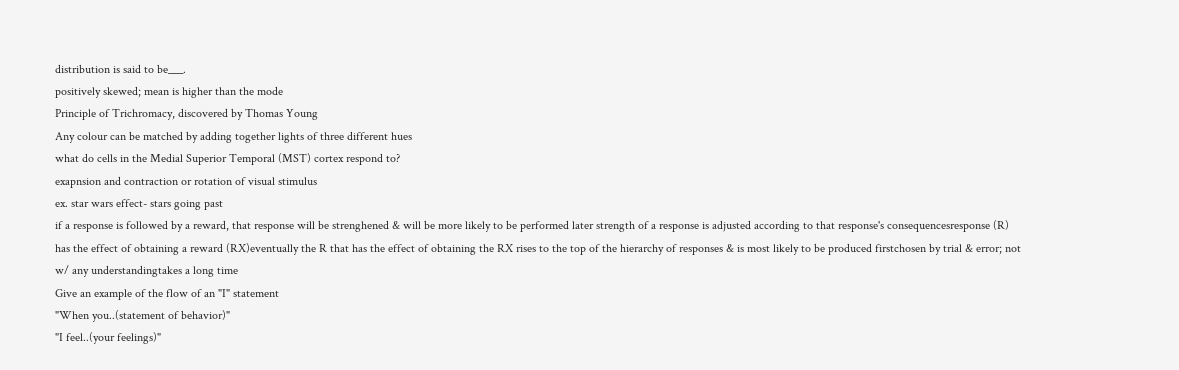distribution is said to be___.
positively skewed; mean is higher than the mode
Principle of Trichromacy, discovered by Thomas Young
Any colour can be matched by adding together lights of three different hues
what do cells in the Medial Superior Temporal (MST) cortex respond to?
exapnsion and contraction or rotation of visual stimulus
ex. star wars effect- stars going past
if a response is followed by a reward, that response will be strenghened & will be more likely to be performed later strength of a response is adjusted according to that response's consequencesresponse (R) has the effect of obtaining a reward (RX)eventually the R that has the effect of obtaining the RX rises to the top of the hierarchy of responses & is most likely to be produced firstchosen by trial & error; not w/ any understandingtakes a long time
Give an example of the flow of an "I" statement
"When you..(statement of behavior)"
"I feel..(your feelings)"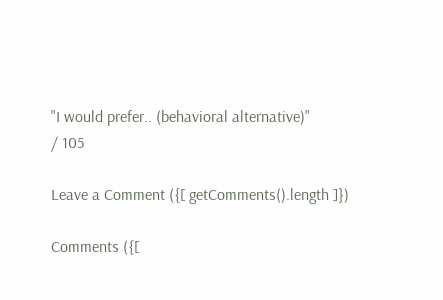"I would prefer.. (behavioral alternative)"
/ 105

Leave a Comment ({[ getComments().length ]})

Comments ({[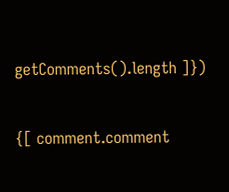getComments().length ]})


{[ comment.comment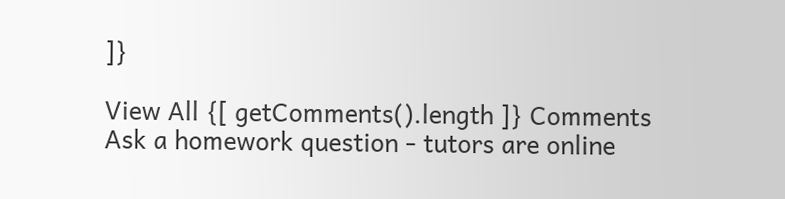]}

View All {[ getComments().length ]} Comments
Ask a homework question - tutors are online